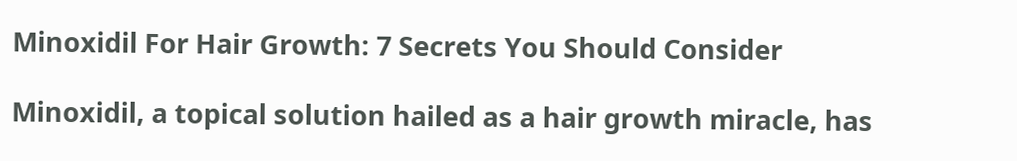Minoxidil For Hair Growth: 7 Secrets You Should Consider

Minoxidil, a topical solution hailed as a hair growth miracle, has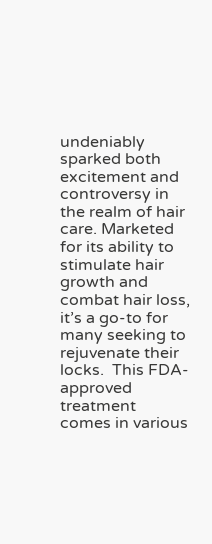undeniably sparked both excitement and controversy in the realm of hair care. Marketed for its ability to stimulate hair growth and combat hair loss, it’s a go-to for many seeking to rejuvenate their locks.  This FDA-approved treatment comes in various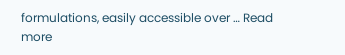formulations, easily accessible over … Read more